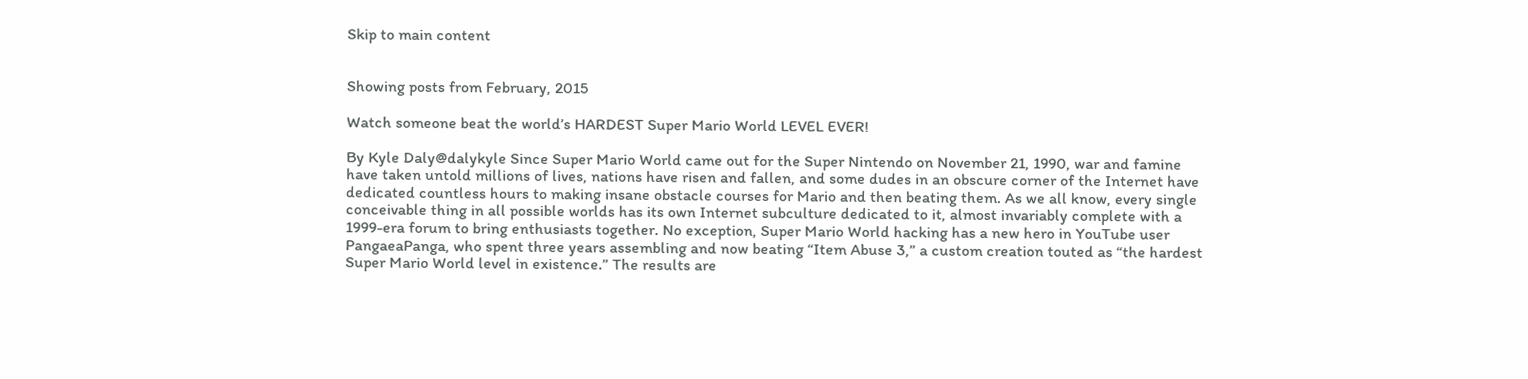Skip to main content


Showing posts from February, 2015

Watch someone beat the world’s HARDEST Super Mario World LEVEL EVER!

By Kyle Daly@dalykyle Since Super Mario World came out for the Super Nintendo on November 21, 1990, war and famine have taken untold millions of lives, nations have risen and fallen, and some dudes in an obscure corner of the Internet have dedicated countless hours to making insane obstacle courses for Mario and then beating them. As we all know, every single conceivable thing in all possible worlds has its own Internet subculture dedicated to it, almost invariably complete with a 1999-era forum to bring enthusiasts together. No exception, Super Mario World hacking has a new hero in YouTube user PangaeaPanga, who spent three years assembling and now beating “Item Abuse 3,” a custom creation touted as “the hardest Super Mario World level in existence.” The results are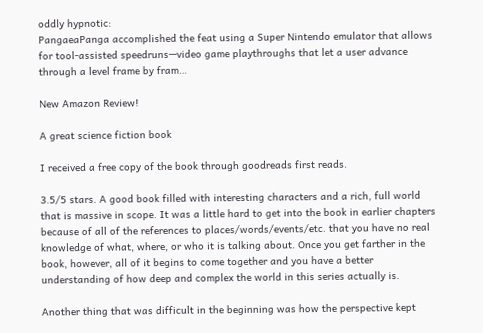oddly hypnotic:
PangaeaPanga accomplished the feat using a Super Nintendo emulator that allows for tool-assisted speedruns—video game playthroughs that let a user advance through a level frame by fram…

New Amazon Review!

A great science fiction book

I received a free copy of the book through goodreads first reads.

3.5/5 stars. A good book filled with interesting characters and a rich, full world that is massive in scope. It was a little hard to get into the book in earlier chapters because of all of the references to places/words/events/etc. that you have no real knowledge of what, where, or who it is talking about. Once you get farther in the book, however, all of it begins to come together and you have a better understanding of how deep and complex the world in this series actually is.

Another thing that was difficult in the beginning was how the perspective kept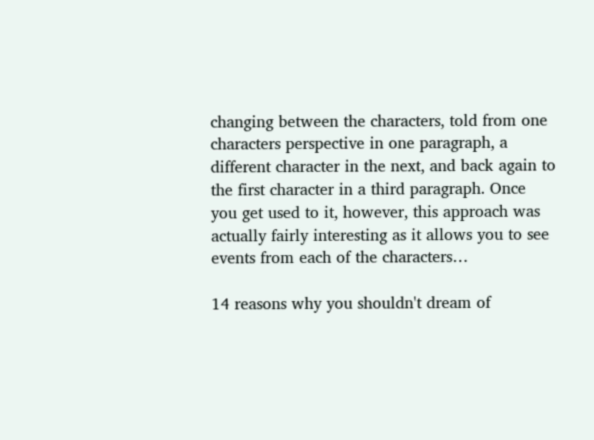changing between the characters, told from one characters perspective in one paragraph, a different character in the next, and back again to the first character in a third paragraph. Once you get used to it, however, this approach was actually fairly interesting as it allows you to see events from each of the characters…

14 reasons why you shouldn't dream of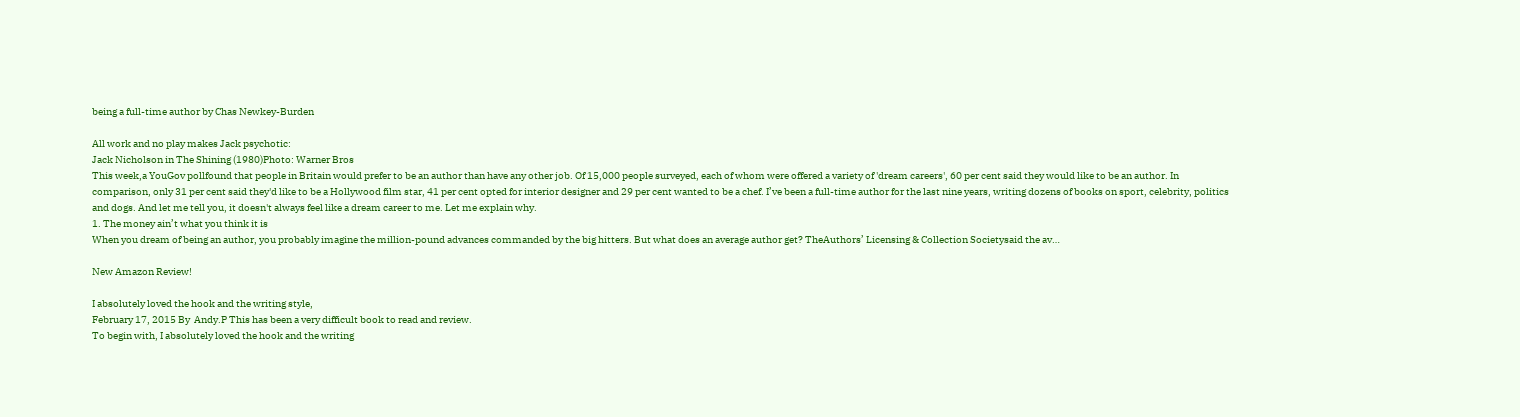being a full-time author by Chas Newkey-Burden

All work and no play makes Jack psychotic:
Jack Nicholson in The Shining (1980)Photo: Warner Bros
This week,a YouGov pollfound that people in Britain would prefer to be an author than have any other job. Of 15,000 people surveyed, each of whom were offered a variety of 'dream careers', 60 per cent said they would like to be an author. In comparison, only 31 per cent said they'd like to be a Hollywood film star, 41 per cent opted for interior designer and 29 per cent wanted to be a chef. I’ve been a full-time author for the last nine years, writing dozens of books on sport, celebrity, politics and dogs. And let me tell you, it doesn't always feel like a dream career to me. Let me explain why.
1. The money ain’t what you think it is
When you dream of being an author, you probably imagine the million-pound advances commanded by the big hitters. But what does an average author get? TheAuthors’ Licensing & Collection Societysaid the av…

New Amazon Review!

I absolutely loved the hook and the writing style,
February 17, 2015 By  Andy.P This has been a very difficult book to read and review.
To begin with, I absolutely loved the hook and the writing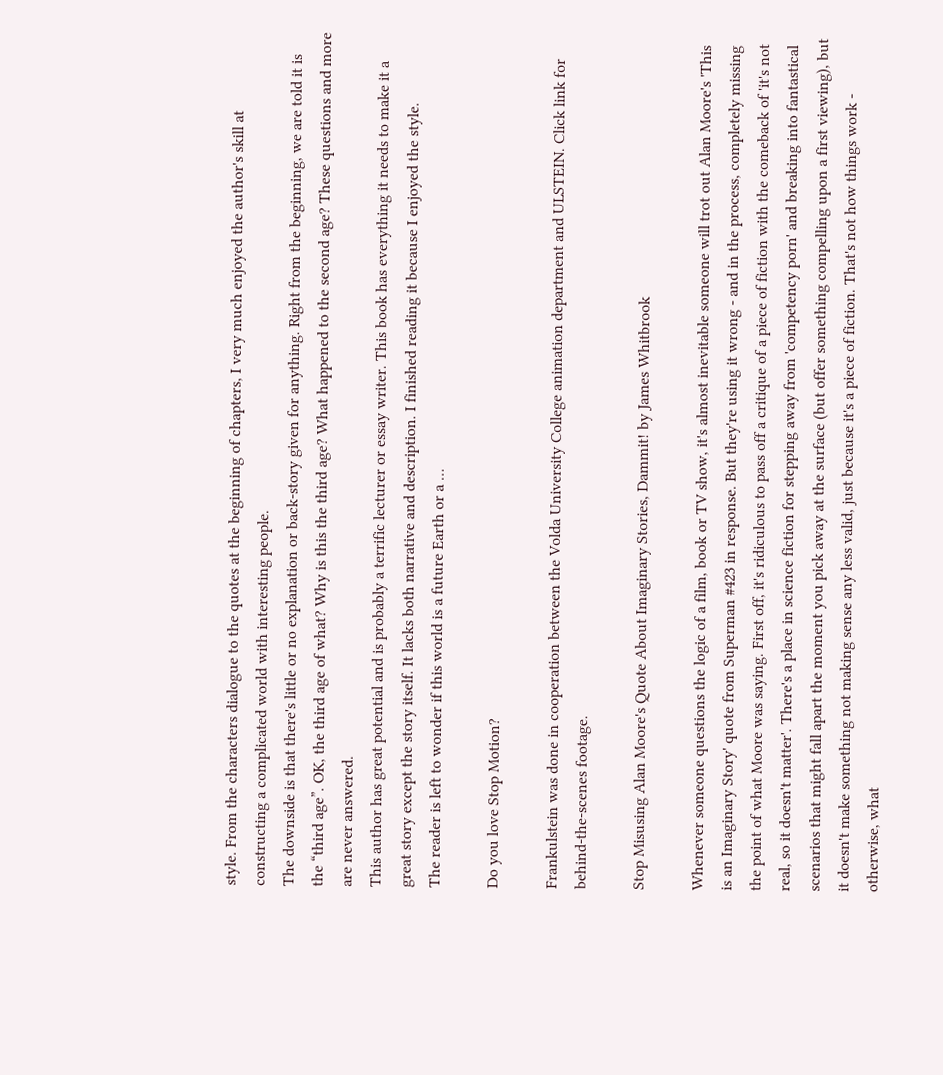style. From the characters dialogue to the quotes at the beginning of chapters, I very much enjoyed the author's skill at constructing a complicated world with interesting people.
The downside is that there's little or no explanation or back-story given for anything. Right from the beginning, we are told it is the “third age”. OK, the third age of what? Why is this the third age? What happened to the second age? These questions and more are never answered.
This author has great potential and is probably a terrific lecturer or essay writer. This book has everything it needs to make it a great story except the story itself. It lacks both narrative and description. I finished reading it because I enjoyed the style.
The reader is left to wonder if this world is a future Earth or a …

Do you love Stop Motion?

Frankulstein was done in cooperation between the Volda University College animation department and ULSTEIN. Click link for behind-the-scenes footage.

Stop Misusing Alan Moore's Quote About Imaginary Stories, Dammit! by James Whitbrook

Whenever someone questions the logic of a film, book or TV show, it's almost inevitable someone will trot out Alan Moore's 'This is an Imaginary Story' quote from Superman #423 in response. But they're using it wrong - and in the process, completely missing the point of what Moore was saying. First off, it's ridiculous to pass off a critique of a piece of fiction with the comeback of 'it's not real, so it doesn't matter'. There's a place in science fiction for stepping away from 'competency porn' and breaking into fantastical scenarios that might fall apart the moment you pick away at the surface (but offer something compelling upon a first viewing), but it doesn't make something not making sense any less valid, just because it's a piece of fiction. That's not how things work - otherwise, what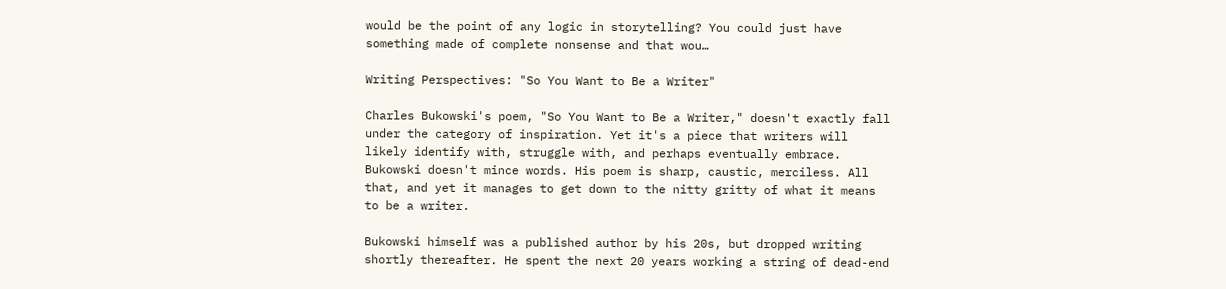would be the point of any logic in storytelling? You could just have something made of complete nonsense and that wou…

Writing Perspectives: "So You Want to Be a Writer"

Charles Bukowski's poem, "So You Want to Be a Writer," doesn't exactly fall under the category of inspiration. Yet it's a piece that writers will likely identify with, struggle with, and perhaps eventually embrace. Bukowski doesn't mince words. His poem is sharp, caustic, merciless. All that, and yet it manages to get down to the nitty gritty of what it means to be a writer.

Bukowski himself was a published author by his 20s, but dropped writing shortly thereafter. He spent the next 20 years working a string of dead-end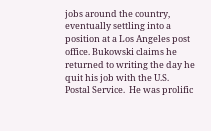jobs around the country, eventually settling into a position at a Los Angeles post office. Bukowski claims he returned to writing the day he quit his job with the U.S. Postal Service.  He was prolific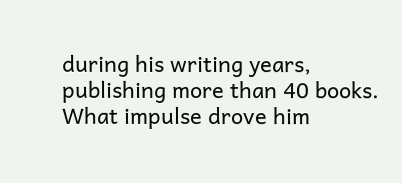during his writing years, publishing more than 40 books. What impulse drove him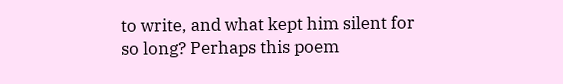to write, and what kept him silent for so long? Perhaps this poem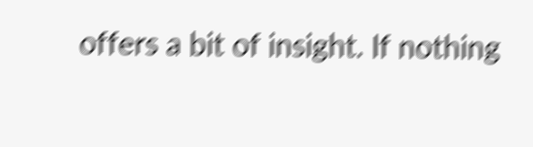offers a bit of insight. If nothing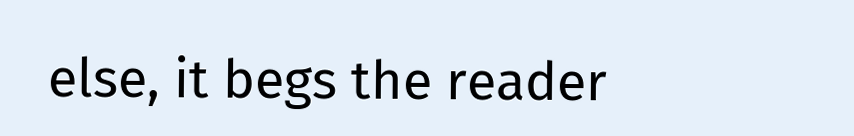else, it begs the reader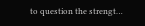to question the strengt…